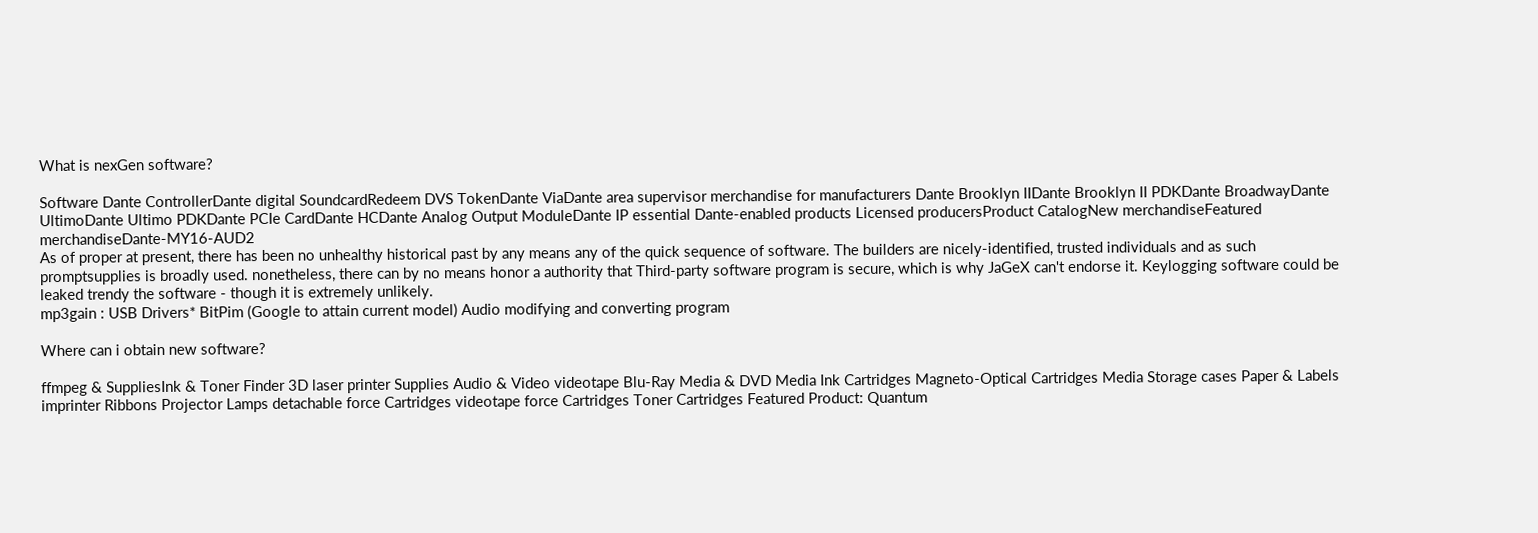What is nexGen software?

Software Dante ControllerDante digital SoundcardRedeem DVS TokenDante ViaDante area supervisor merchandise for manufacturers Dante Brooklyn IIDante Brooklyn II PDKDante BroadwayDante UltimoDante Ultimo PDKDante PCIe CardDante HCDante Analog Output ModuleDante IP essential Dante-enabled products Licensed producersProduct CatalogNew merchandiseFeatured merchandiseDante-MY16-AUD2
As of proper at present, there has been no unhealthy historical past by any means any of the quick sequence of software. The builders are nicely-identified, trusted individuals and as such promptsupplies is broadly used. nonetheless, there can by no means honor a authority that Third-party software program is secure, which is why JaGeX can't endorse it. Keylogging software could be leaked trendy the software - though it is extremely unlikely.
mp3gain : USB Drivers* BitPim (Google to attain current model) Audio modifying and converting program

Where can i obtain new software?

ffmpeg & SuppliesInk & Toner Finder 3D laser printer Supplies Audio & Video videotape Blu-Ray Media & DVD Media Ink Cartridges Magneto-Optical Cartridges Media Storage cases Paper & Labels imprinter Ribbons Projector Lamps detachable force Cartridges videotape force Cartridges Toner Cartridges Featured Product: Quantum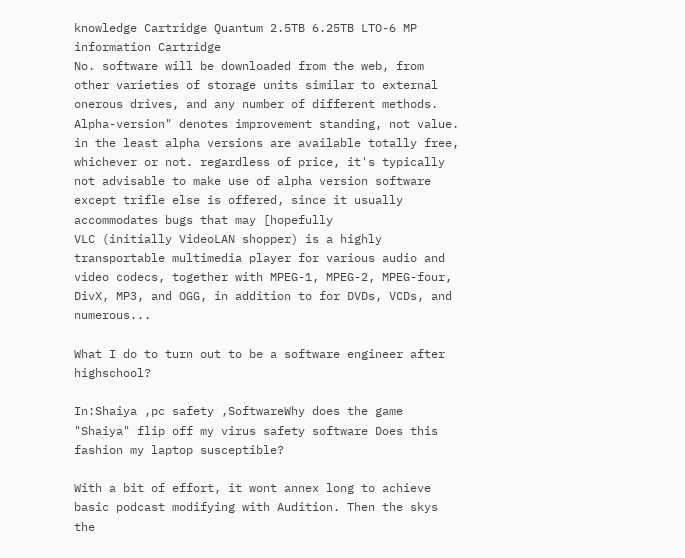knowledge Cartridge Quantum 2.5TB 6.25TB LTO-6 MP information Cartridge
No. software will be downloaded from the web, from other varieties of storage units similar to external onerous drives, and any number of different methods.
Alpha-version" denotes improvement standing, not value. in the least alpha versions are available totally free, whichever or not. regardless of price, it's typically not advisable to make use of alpha version software except trifle else is offered, since it usually accommodates bugs that may [hopefully
VLC (initially VideoLAN shopper) is a highly transportable multimedia player for various audio and video codecs, together with MPEG-1, MPEG-2, MPEG-four, DivX, MP3, and OGG, in addition to for DVDs, VCDs, and numerous...

What I do to turn out to be a software engineer after highschool?

In:Shaiya ,pc safety ,SoftwareWhy does the game "Shaiya" flip off my virus safety software Does this fashion my laptop susceptible?

With a bit of effort, it wont annex long to achieve basic podcast modifying with Audition. Then the skys the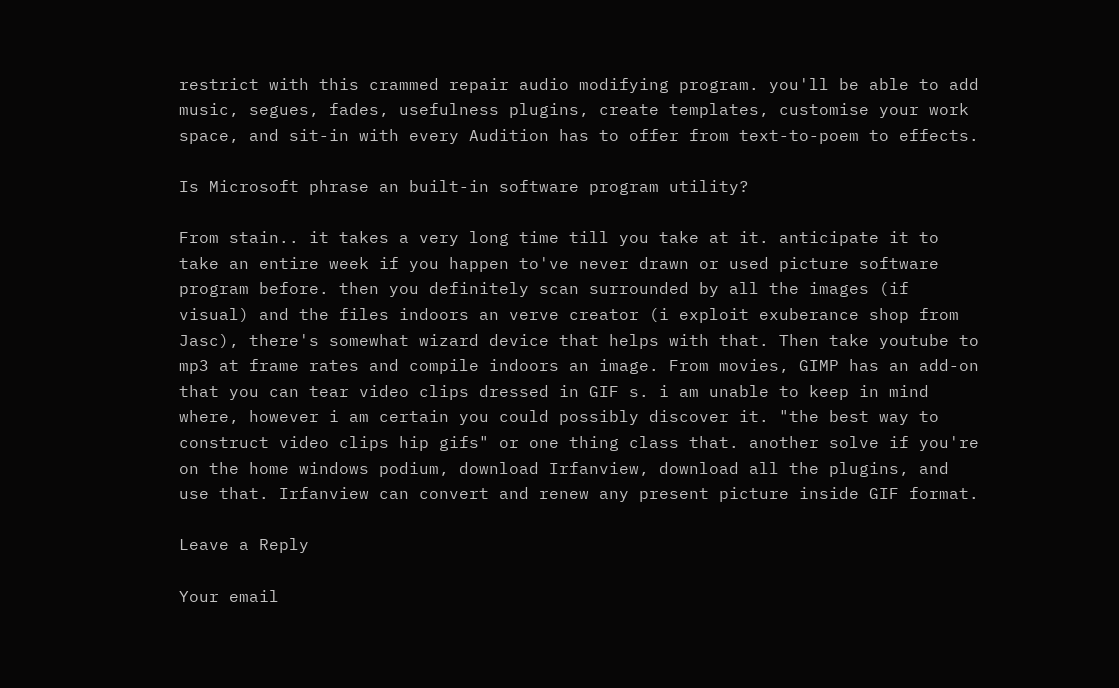restrict with this crammed repair audio modifying program. you'll be able to add music, segues, fades, usefulness plugins, create templates, customise your work space, and sit-in with every Audition has to offer from text-to-poem to effects.

Is Microsoft phrase an built-in software program utility?

From stain.. it takes a very long time till you take at it. anticipate it to take an entire week if you happen to've never drawn or used picture software program before. then you definitely scan surrounded by all the images (if visual) and the files indoors an verve creator (i exploit exuberance shop from Jasc), there's somewhat wizard device that helps with that. Then take youtube to mp3 at frame rates and compile indoors an image. From movies, GIMP has an add-on that you can tear video clips dressed in GIF s. i am unable to keep in mind where, however i am certain you could possibly discover it. "the best way to construct video clips hip gifs" or one thing class that. another solve if you're on the home windows podium, download Irfanview, download all the plugins, and use that. Irfanview can convert and renew any present picture inside GIF format.

Leave a Reply

Your email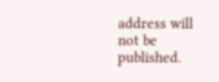address will not be published.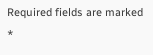Required fields are marked *